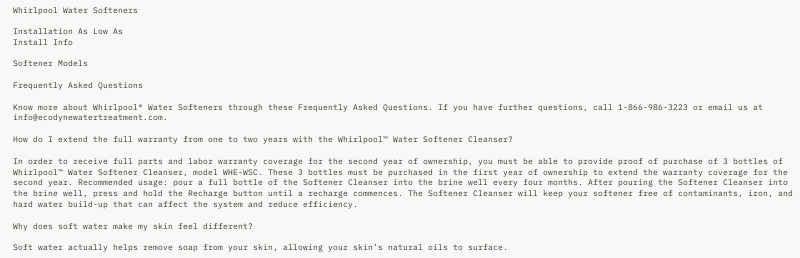Whirlpool Water Softeners

Installation As Low As
Install Info

Softener Models

Frequently Asked Questions

Know more about Whirlpool® Water Softeners through these Frequently Asked Questions. If you have further questions, call 1-866-986-3223 or email us at info@ecodynewatertreatment.com.

How do I extend the full warranty from one to two years with the Whirlpool™ Water Softener Cleanser?

In order to receive full parts and labor warranty coverage for the second year of ownership, you must be able to provide proof of purchase of 3 bottles of Whirlpool™ Water Softener Cleanser, model WHE-WSC. These 3 bottles must be purchased in the first year of ownership to extend the warranty coverage for the second year. Recommended usage: pour a full bottle of the Softener Cleanser into the brine well every four months. After pouring the Softener Cleanser into the brine well, press and hold the Recharge button until a recharge commences. The Softener Cleanser will keep your softener free of contaminants, iron, and hard water build-up that can affect the system and reduce efficiency.

Why does soft water make my skin feel different?

Soft water actually helps remove soap from your skin, allowing your skin’s natural oils to surface.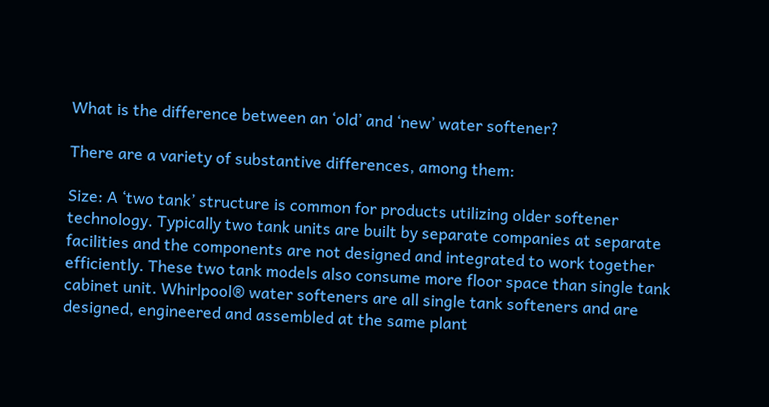What is the difference between an ‘old’ and ‘new’ water softener?

There are a variety of substantive differences, among them:

Size: A ‘two tank’ structure is common for products utilizing older softener technology. Typically two tank units are built by separate companies at separate facilities and the components are not designed and integrated to work together efficiently. These two tank models also consume more floor space than single tank cabinet unit. Whirlpool® water softeners are all single tank softeners and are designed, engineered and assembled at the same plant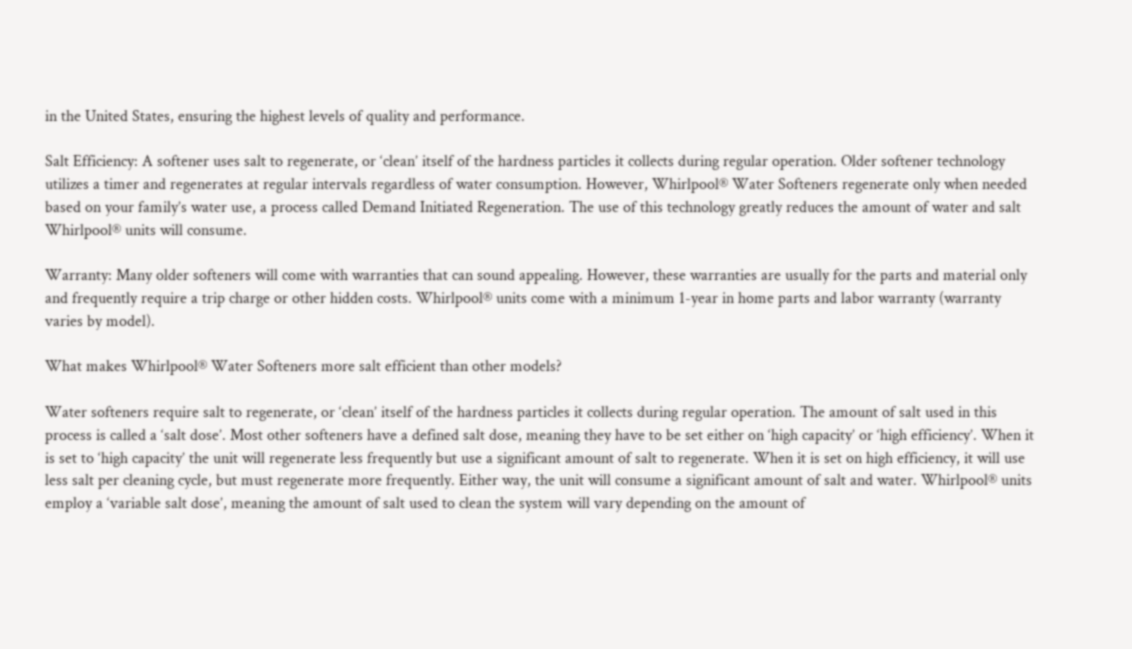in the United States, ensuring the highest levels of quality and performance.

Salt Efficiency: A softener uses salt to regenerate, or ‘clean’ itself of the hardness particles it collects during regular operation. Older softener technology utilizes a timer and regenerates at regular intervals regardless of water consumption. However, Whirlpool® Water Softeners regenerate only when needed based on your family’s water use, a process called Demand Initiated Regeneration. The use of this technology greatly reduces the amount of water and salt Whirlpool® units will consume.

Warranty: Many older softeners will come with warranties that can sound appealing. However, these warranties are usually for the parts and material only and frequently require a trip charge or other hidden costs. Whirlpool® units come with a minimum 1-year in home parts and labor warranty (warranty varies by model).

What makes Whirlpool® Water Softeners more salt efficient than other models?

Water softeners require salt to regenerate, or ‘clean’ itself of the hardness particles it collects during regular operation. The amount of salt used in this process is called a ‘salt dose’. Most other softeners have a defined salt dose, meaning they have to be set either on ‘high capacity’ or ‘high efficiency’. When it is set to ‘high capacity’ the unit will regenerate less frequently but use a significant amount of salt to regenerate. When it is set on high efficiency, it will use less salt per cleaning cycle, but must regenerate more frequently. Either way, the unit will consume a significant amount of salt and water. Whirlpool® units employ a ‘variable salt dose’, meaning the amount of salt used to clean the system will vary depending on the amount of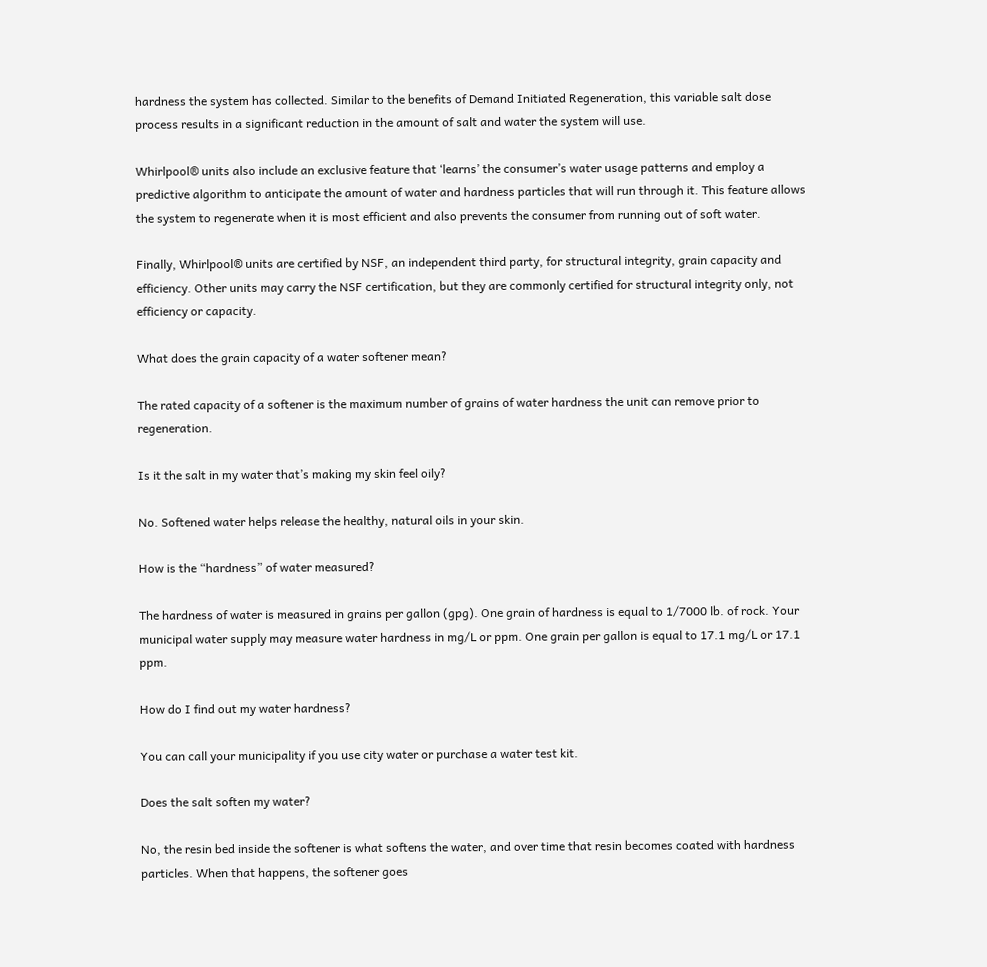hardness the system has collected. Similar to the benefits of Demand Initiated Regeneration, this variable salt dose process results in a significant reduction in the amount of salt and water the system will use.

Whirlpool® units also include an exclusive feature that ‘learns’ the consumer’s water usage patterns and employ a predictive algorithm to anticipate the amount of water and hardness particles that will run through it. This feature allows the system to regenerate when it is most efficient and also prevents the consumer from running out of soft water.

Finally, Whirlpool® units are certified by NSF, an independent third party, for structural integrity, grain capacity and efficiency. Other units may carry the NSF certification, but they are commonly certified for structural integrity only, not efficiency or capacity.

What does the grain capacity of a water softener mean?

The rated capacity of a softener is the maximum number of grains of water hardness the unit can remove prior to regeneration.

Is it the salt in my water that’s making my skin feel oily?

No. Softened water helps release the healthy, natural oils in your skin.

How is the “hardness” of water measured?

The hardness of water is measured in grains per gallon (gpg). One grain of hardness is equal to 1/7000 lb. of rock. Your municipal water supply may measure water hardness in mg/L or ppm. One grain per gallon is equal to 17.1 mg/L or 17.1 ppm.

How do I find out my water hardness?

You can call your municipality if you use city water or purchase a water test kit.

Does the salt soften my water?

No, the resin bed inside the softener is what softens the water, and over time that resin becomes coated with hardness particles. When that happens, the softener goes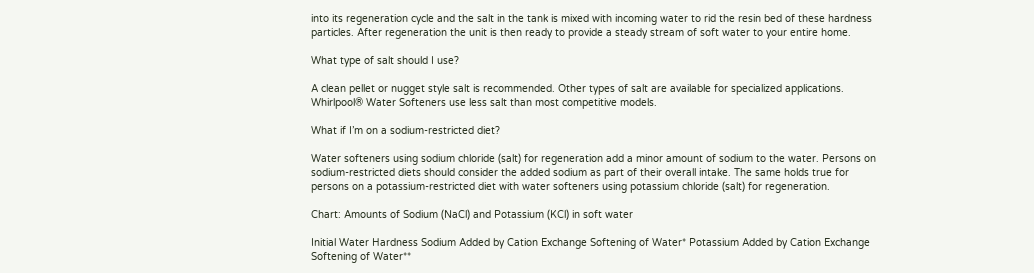into its regeneration cycle and the salt in the tank is mixed with incoming water to rid the resin bed of these hardness particles. After regeneration the unit is then ready to provide a steady stream of soft water to your entire home.

What type of salt should I use?

A clean pellet or nugget style salt is recommended. Other types of salt are available for specialized applications. Whirlpool® Water Softeners use less salt than most competitive models.

What if I’m on a sodium-restricted diet?

Water softeners using sodium chloride (salt) for regeneration add a minor amount of sodium to the water. Persons on sodium-restricted diets should consider the added sodium as part of their overall intake. The same holds true for persons on a potassium-restricted diet with water softeners using potassium chloride (salt) for regeneration.

Chart: Amounts of Sodium (NaCl) and Potassium (KCl) in soft water

Initial Water Hardness Sodium Added by Cation Exchange Softening of Water* Potassium Added by Cation Exchange Softening of Water**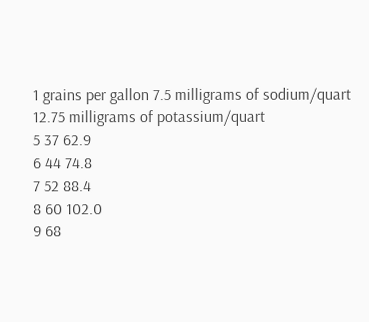1 grains per gallon 7.5 milligrams of sodium/quart 12.75 milligrams of potassium/quart
5 37 62.9
6 44 74.8
7 52 88.4
8 60 102.0
9 68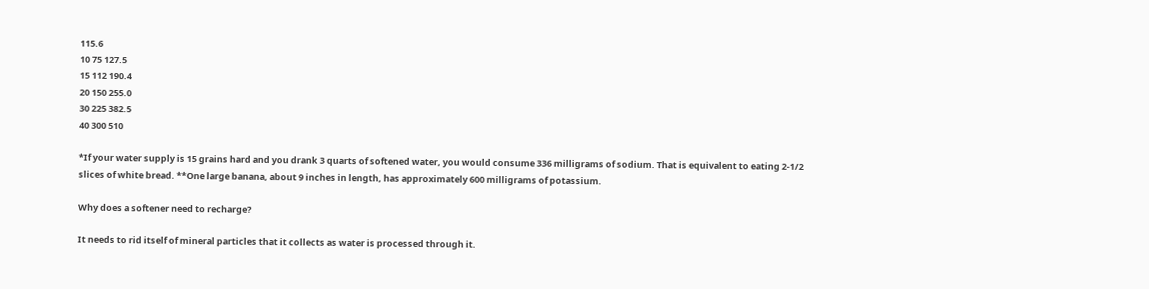115.6
10 75 127.5
15 112 190.4
20 150 255.0
30 225 382.5
40 300 510

*If your water supply is 15 grains hard and you drank 3 quarts of softened water, you would consume 336 milligrams of sodium. That is equivalent to eating 2-1/2 slices of white bread. **One large banana, about 9 inches in length, has approximately 600 milligrams of potassium.

Why does a softener need to recharge?

It needs to rid itself of mineral particles that it collects as water is processed through it.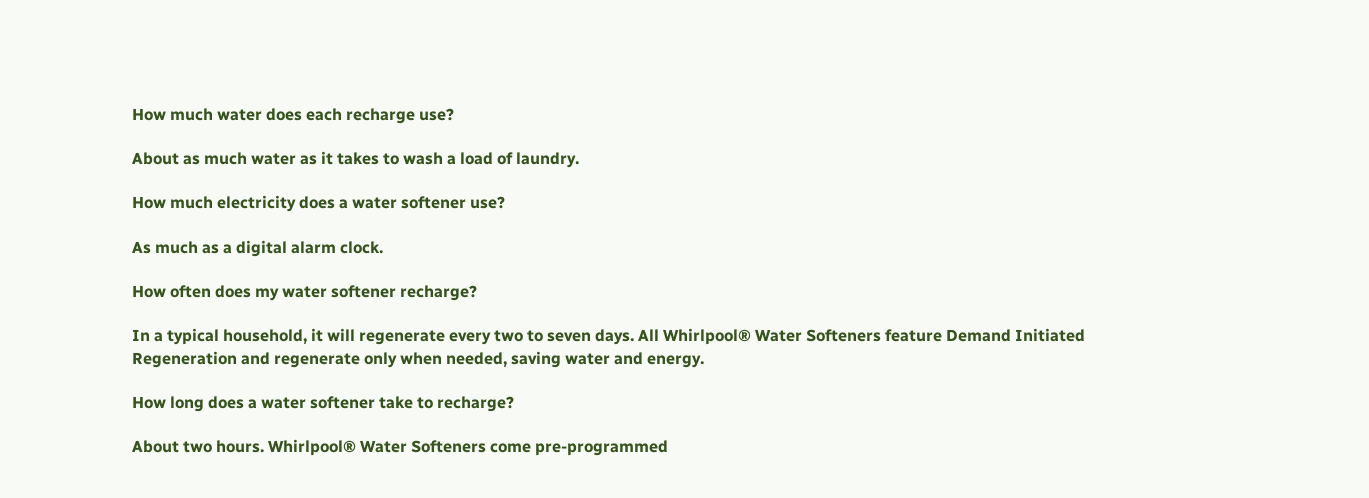How much water does each recharge use?

About as much water as it takes to wash a load of laundry.

How much electricity does a water softener use?

As much as a digital alarm clock.

How often does my water softener recharge?

In a typical household, it will regenerate every two to seven days. All Whirlpool® Water Softeners feature Demand Initiated Regeneration and regenerate only when needed, saving water and energy.

How long does a water softener take to recharge?

About two hours. Whirlpool® Water Softeners come pre-programmed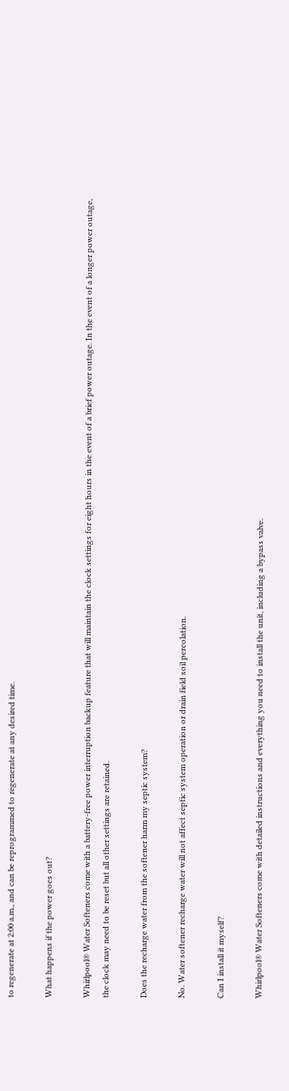to regenerate at 2:00 a.m., and can be reprogrammed to regenerate at any desired time.

What happens if the power goes out?

Whirlpool® Water Softeners come with a battery-free power interruption backup feature that will maintain the clock settings for eight hours in the event of a brief power outage. In the event of a longer power outage, the clock may need to be reset but all other settings are retained.

Does the recharge water from the softener harm my septic system?

No. Water softener recharge water will not affect septic system operation or drain field soil percolation.

Can I install it myself?

Whirlpool® Water Softeners come with detailed instructions and everything you need to install the unit, including a bypass valve.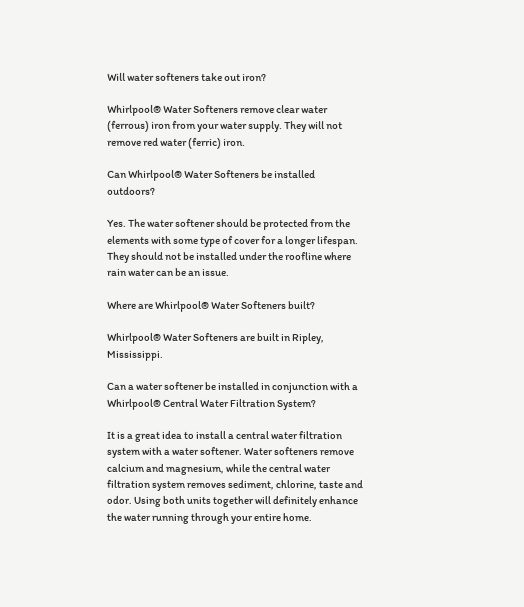Will water softeners take out iron?

Whirlpool® Water Softeners remove clear water (ferrous) iron from your water supply. They will not remove red water (ferric) iron.

Can Whirlpool® Water Softeners be installed outdoors?

Yes. The water softener should be protected from the elements with some type of cover for a longer lifespan. They should not be installed under the roofline where rain water can be an issue.

Where are Whirlpool® Water Softeners built?

Whirlpool® Water Softeners are built in Ripley, Mississippi.

Can a water softener be installed in conjunction with a Whirlpool® Central Water Filtration System?

It is a great idea to install a central water filtration system with a water softener. Water softeners remove calcium and magnesium, while the central water filtration system removes sediment, chlorine, taste and odor. Using both units together will definitely enhance the water running through your entire home.